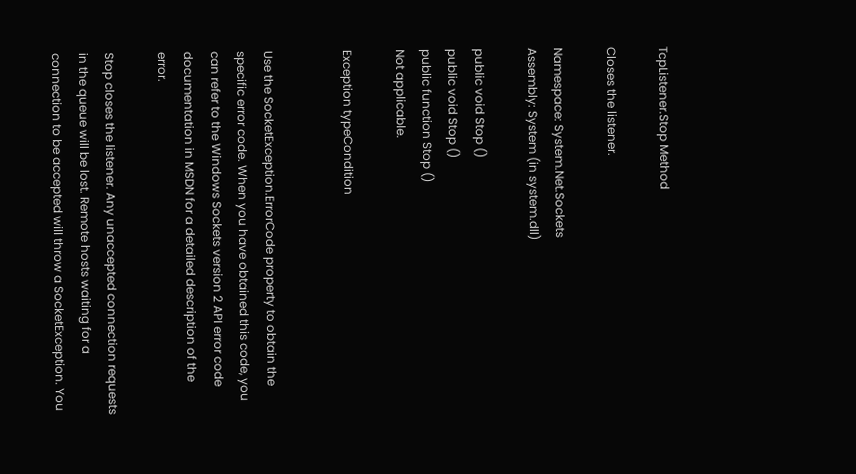TcpListener.Stop Method

Closes the listener.

Namespace: System.Net.Sockets
Assembly: System (in system.dll)

public void Stop ()
public void Stop ()
public function Stop ()
Not applicable.

Exception typeCondition


Use the SocketException.ErrorCode property to obtain the specific error code. When you have obtained this code, you can refer to the Windows Sockets version 2 API error code documentation in MSDN for a detailed description of the error.

Stop closes the listener. Any unaccepted connection requests in the queue will be lost. Remote hosts waiting for a connection to be accepted will throw a SocketException. You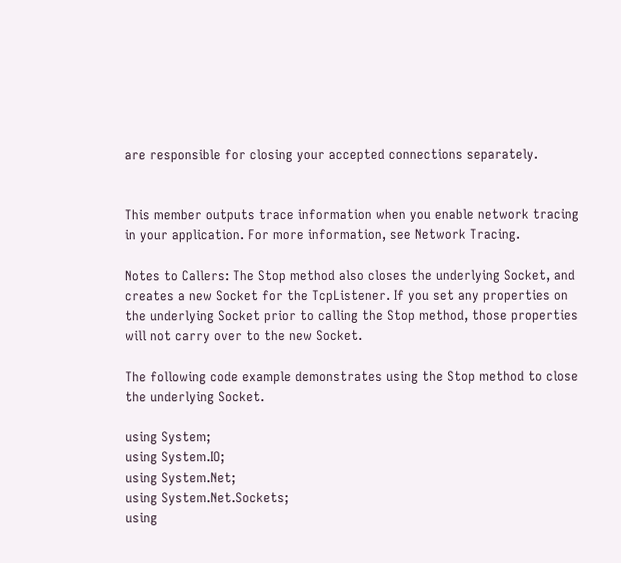are responsible for closing your accepted connections separately.


This member outputs trace information when you enable network tracing in your application. For more information, see Network Tracing.

Notes to Callers: The Stop method also closes the underlying Socket, and creates a new Socket for the TcpListener. If you set any properties on the underlying Socket prior to calling the Stop method, those properties will not carry over to the new Socket.

The following code example demonstrates using the Stop method to close the underlying Socket.

using System;
using System.IO;
using System.Net;
using System.Net.Sockets;
using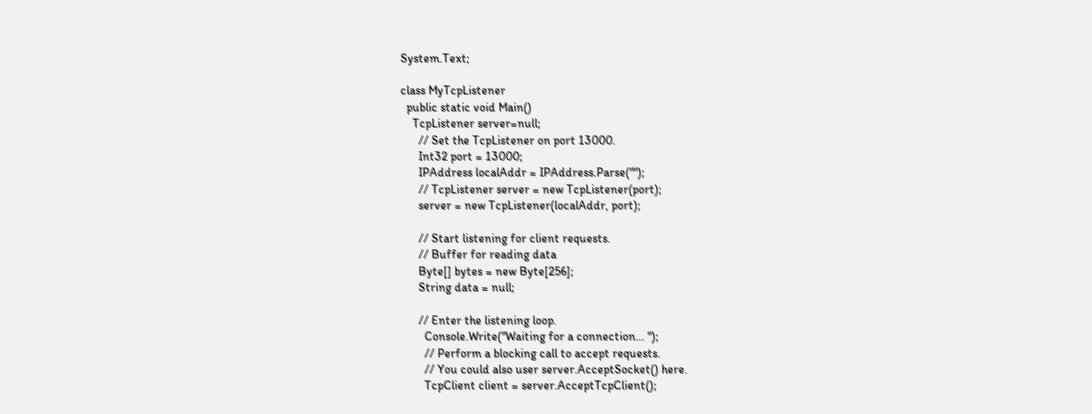System.Text;

class MyTcpListener
  public static void Main()
    TcpListener server=null;
      // Set the TcpListener on port 13000.
      Int32 port = 13000;
      IPAddress localAddr = IPAddress.Parse("");
      // TcpListener server = new TcpListener(port);
      server = new TcpListener(localAddr, port);

      // Start listening for client requests.
      // Buffer for reading data
      Byte[] bytes = new Byte[256];
      String data = null;

      // Enter the listening loop.
        Console.Write("Waiting for a connection... ");
        // Perform a blocking call to accept requests.
        // You could also user server.AcceptSocket() here.
        TcpClient client = server.AcceptTcpClient();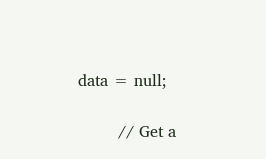data = null;

        // Get a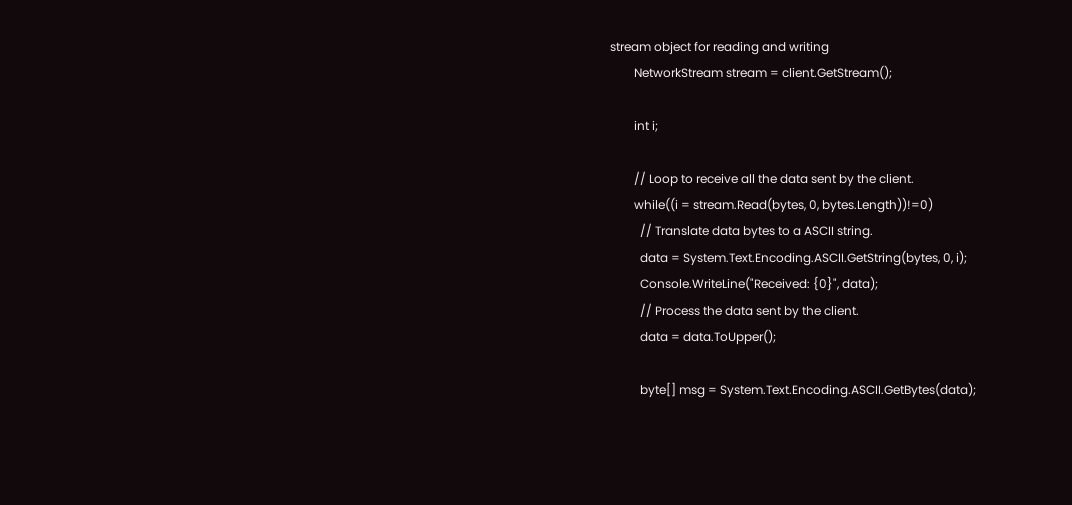stream object for reading and writing
        NetworkStream stream = client.GetStream();

        int i;

        // Loop to receive all the data sent by the client.
        while((i = stream.Read(bytes, 0, bytes.Length))!=0)
          // Translate data bytes to a ASCII string.
          data = System.Text.Encoding.ASCII.GetString(bytes, 0, i);
          Console.WriteLine("Received: {0}", data);
          // Process the data sent by the client.
          data = data.ToUpper();

          byte[] msg = System.Text.Encoding.ASCII.GetBytes(data);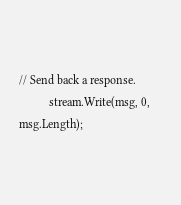// Send back a response.
          stream.Write(msg, 0, msg.Length);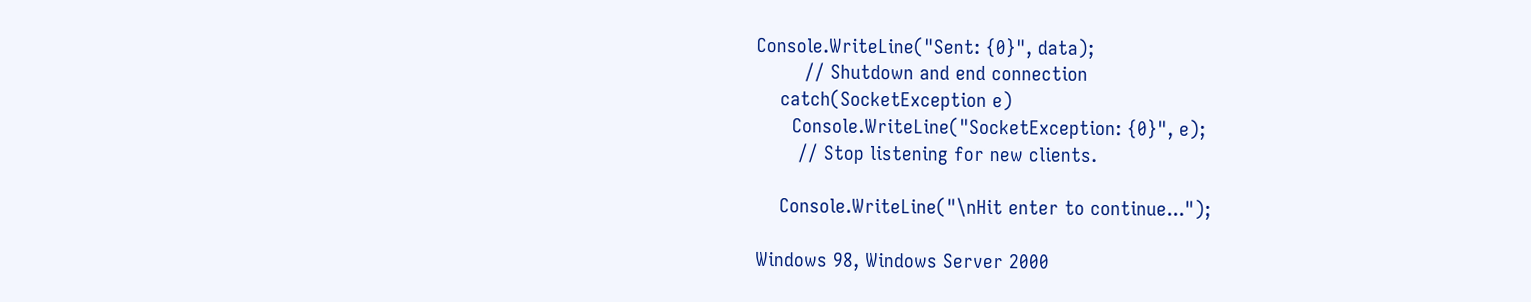Console.WriteLine("Sent: {0}", data);
        // Shutdown and end connection
    catch(SocketException e)
      Console.WriteLine("SocketException: {0}", e);
       // Stop listening for new clients.

    Console.WriteLine("\nHit enter to continue...");

Windows 98, Windows Server 2000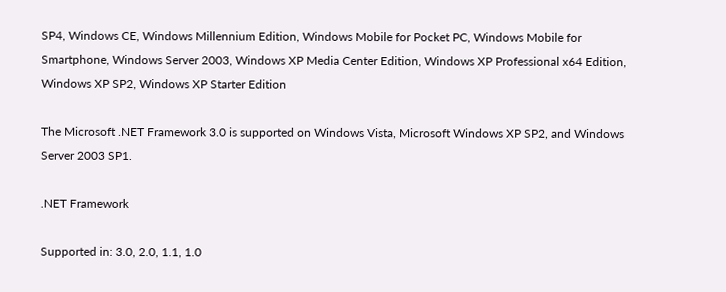SP4, Windows CE, Windows Millennium Edition, Windows Mobile for Pocket PC, Windows Mobile for Smartphone, Windows Server 2003, Windows XP Media Center Edition, Windows XP Professional x64 Edition, Windows XP SP2, Windows XP Starter Edition

The Microsoft .NET Framework 3.0 is supported on Windows Vista, Microsoft Windows XP SP2, and Windows Server 2003 SP1.

.NET Framework

Supported in: 3.0, 2.0, 1.1, 1.0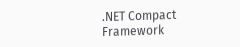.NET Compact Framework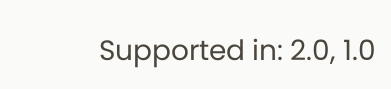Supported in: 2.0, 1.0